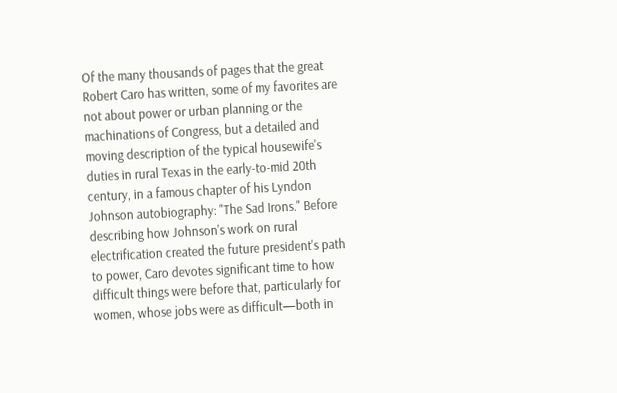Of the many thousands of pages that the great Robert Caro has written, some of my favorites are not about power or urban planning or the machinations of Congress, but a detailed and moving description of the typical housewife's duties in rural Texas in the early-to-mid 20th century, in a famous chapter of his Lyndon Johnson autobiography: "The Sad Irons." Before describing how Johnson's work on rural electrification created the future president's path to power, Caro devotes significant time to how difficult things were before that, particularly for women, whose jobs were as difficult—both in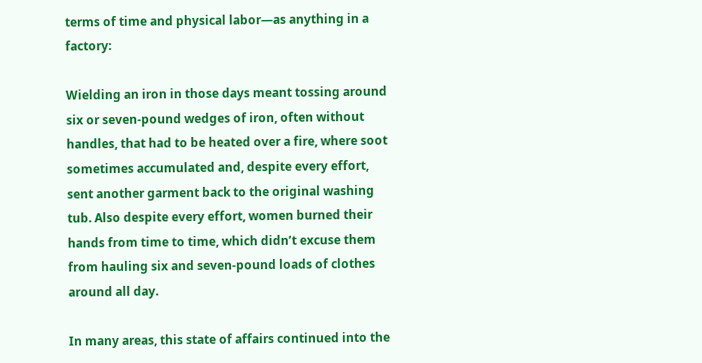terms of time and physical labor—as anything in a factory:

Wielding an iron in those days meant tossing around six or seven-pound wedges of iron, often without handles, that had to be heated over a fire, where soot sometimes accumulated and, despite every effort, sent another garment back to the original washing tub. Also despite every effort, women burned their hands from time to time, which didn’t excuse them from hauling six and seven-pound loads of clothes around all day.

In many areas, this state of affairs continued into the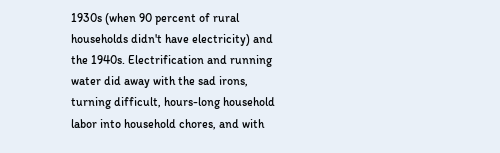1930s (when 90 percent of rural households didn't have electricity) and the 1940s. Electrification and running water did away with the sad irons, turning difficult, hours-long household labor into household chores, and with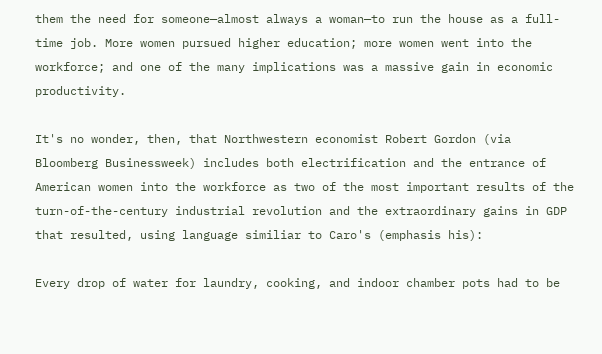them the need for someone—almost always a woman—to run the house as a full-time job. More women pursued higher education; more women went into the workforce; and one of the many implications was a massive gain in economic productivity.

It's no wonder, then, that Northwestern economist Robert Gordon (via Bloomberg Businessweek) includes both electrification and the entrance of American women into the workforce as two of the most important results of the turn-of-the-century industrial revolution and the extraordinary gains in GDP that resulted, using language similiar to Caro's (emphasis his):

Every drop of water for laundry, cooking, and indoor chamber pots had to be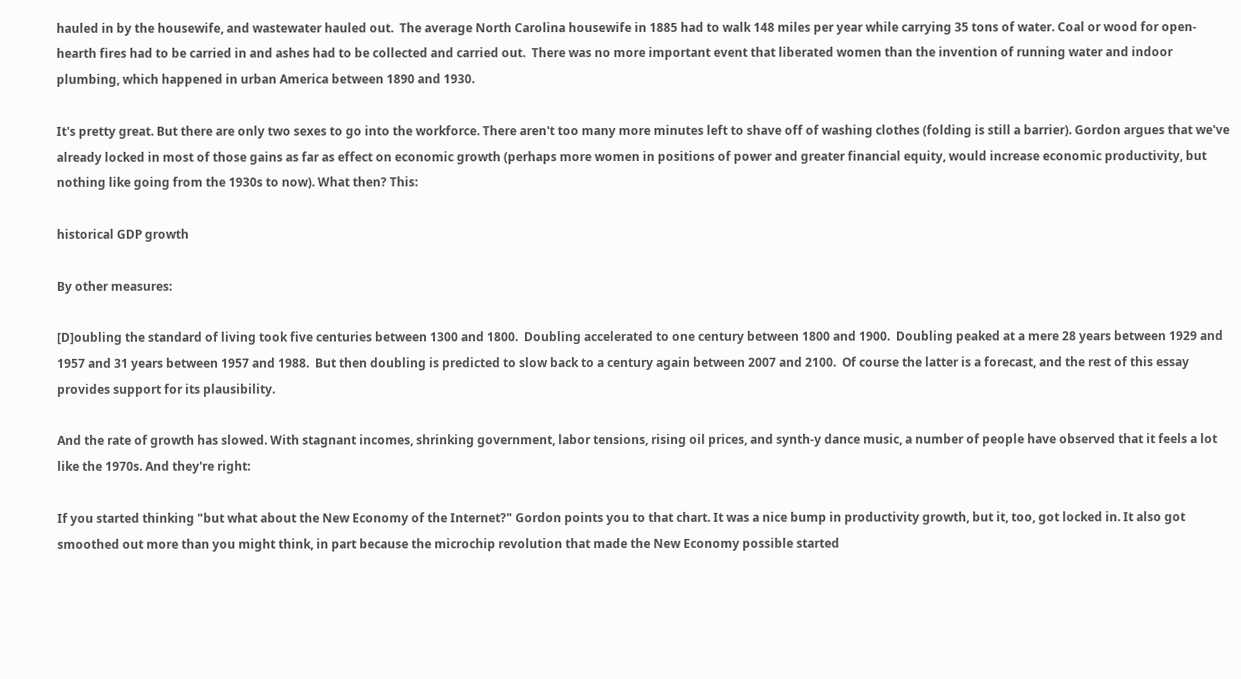hauled in by the housewife, and wastewater hauled out.  The average North Carolina housewife in 1885 had to walk 148 miles per year while carrying 35 tons of water. Coal or wood for open-hearth fires had to be carried in and ashes had to be collected and carried out.  There was no more important event that liberated women than the invention of running water and indoor plumbing, which happened in urban America between 1890 and 1930.

It's pretty great. But there are only two sexes to go into the workforce. There aren't too many more minutes left to shave off of washing clothes (folding is still a barrier). Gordon argues that we've already locked in most of those gains as far as effect on economic growth (perhaps more women in positions of power and greater financial equity, would increase economic productivity, but nothing like going from the 1930s to now). What then? This:

historical GDP growth

By other measures:

[D]oubling the standard of living took five centuries between 1300 and 1800.  Doubling accelerated to one century between 1800 and 1900.  Doubling peaked at a mere 28 years between 1929 and 1957 and 31 years between 1957 and 1988.  But then doubling is predicted to slow back to a century again between 2007 and 2100.  Of course the latter is a forecast, and the rest of this essay provides support for its plausibility.

And the rate of growth has slowed. With stagnant incomes, shrinking government, labor tensions, rising oil prices, and synth-y dance music, a number of people have observed that it feels a lot like the 1970s. And they're right:

If you started thinking "but what about the New Economy of the Internet?" Gordon points you to that chart. It was a nice bump in productivity growth, but it, too, got locked in. It also got smoothed out more than you might think, in part because the microchip revolution that made the New Economy possible started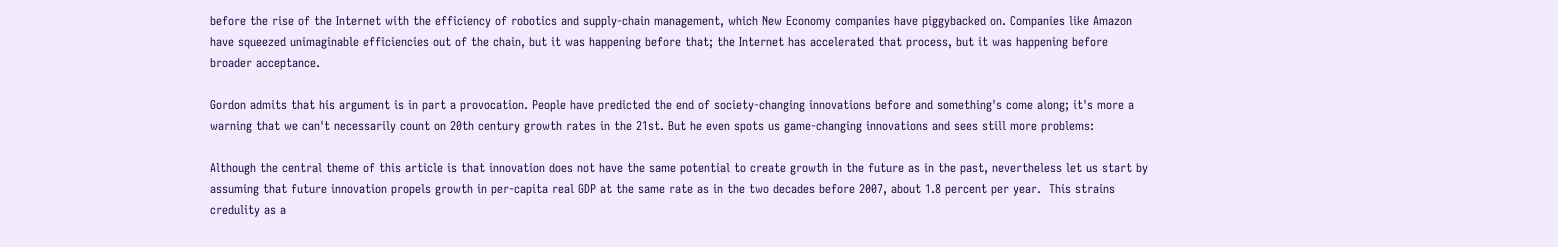before the rise of the Internet with the efficiency of robotics and supply-chain management, which New Economy companies have piggybacked on. Companies like Amazon have squeezed unimaginable efficiencies out of the chain, but it was happening before that; the Internet has accelerated that process, but it was happening before broader acceptance.

Gordon admits that his argument is in part a provocation. People have predicted the end of society-changing innovations before and something's come along; it's more a warning that we can't necessarily count on 20th century growth rates in the 21st. But he even spots us game-changing innovations and sees still more problems:

Although the central theme of this article is that innovation does not have the same potential to create growth in the future as in the past, nevertheless let us start by assuming that future innovation propels growth in per-capita real GDP at the same rate as in the two decades before 2007, about 1.8 percent per year.  This strains credulity as a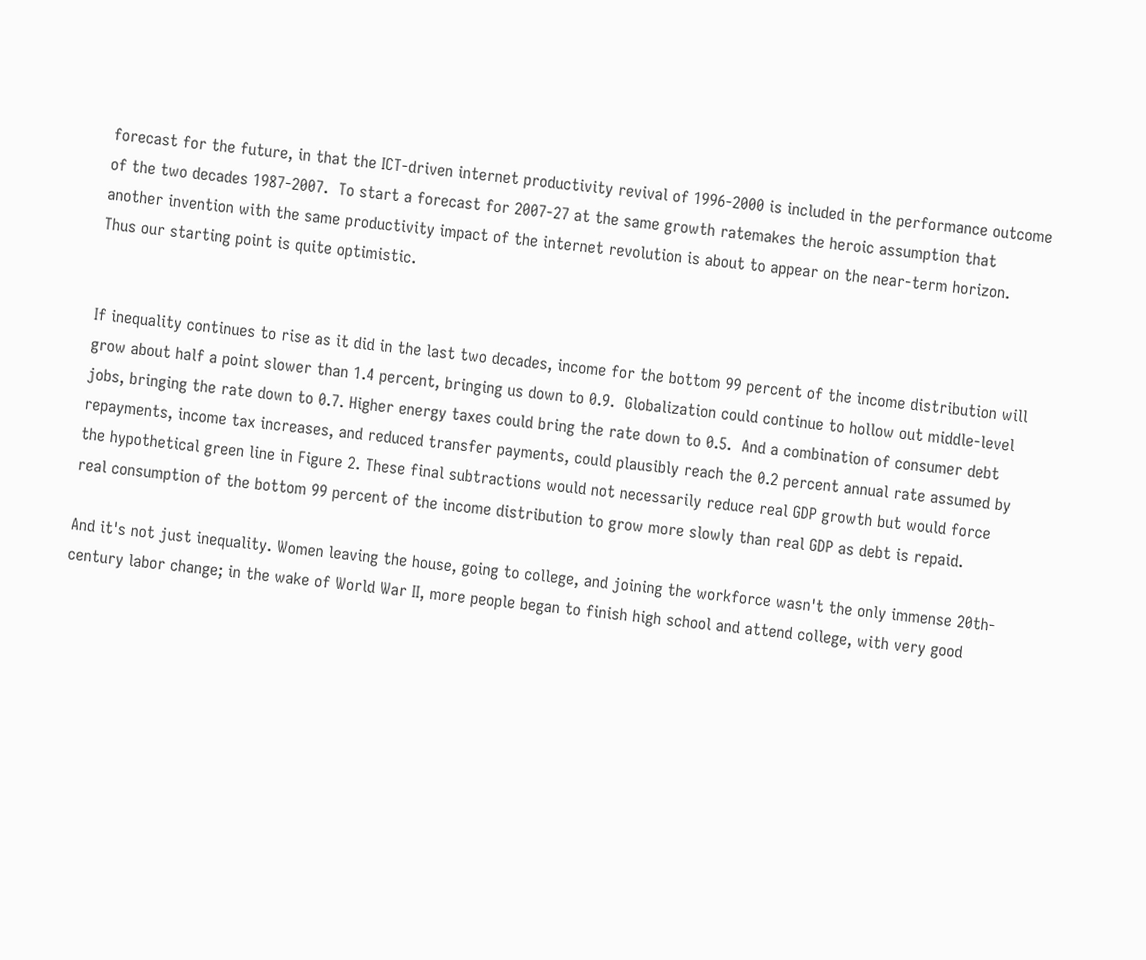forecast for the future, in that the ICT-driven internet productivity revival of 1996-2000 is included in the performance outcome of the two decades 1987-2007.  To start a forecast for 2007-27 at the same growth ratemakes the heroic assumption that another invention with the same productivity impact of the internet revolution is about to appear on the near-term horizon.  Thus our starting point is quite optimistic.


If inequality continues to rise as it did in the last two decades, income for the bottom 99 percent of the income distribution will grow about half a point slower than 1.4 percent, bringing us down to 0.9.  Globalization could continue to hollow out middle-level jobs, bringing the rate down to 0.7. Higher energy taxes could bring the rate down to 0.5.  And a combination of consumer debt repayments, income tax increases, and reduced transfer payments, could plausibly reach the 0.2 percent annual rate assumed by the hypothetical green line in Figure 2. These final subtractions would not necessarily reduce real GDP growth but would force real consumption of the bottom 99 percent of the income distribution to grow more slowly than real GDP as debt is repaid.

And it's not just inequality. Women leaving the house, going to college, and joining the workforce wasn't the only immense 20th-century labor change; in the wake of World War II, more people began to finish high school and attend college, with very good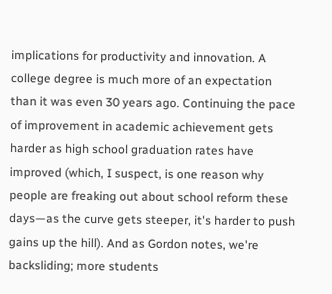implications for productivity and innovation. A college degree is much more of an expectation than it was even 30 years ago. Continuing the pace of improvement in academic achievement gets harder as high school graduation rates have improved (which, I suspect, is one reason why people are freaking out about school reform these days—as the curve gets steeper, it's harder to push gains up the hill). And as Gordon notes, we're backsliding; more students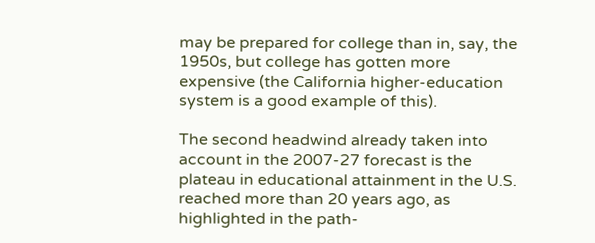may be prepared for college than in, say, the 1950s, but college has gotten more expensive (the California higher-education system is a good example of this).

The second headwind already taken into account in the 2007-27 forecast is the plateau in educational attainment in the U.S. reached more than 20 years ago, as highlighted in the path-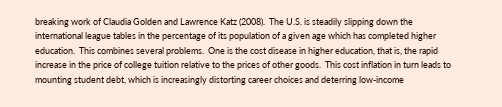breaking work of Claudia Golden and Lawrence Katz (2008).  The U.S. is steadily slipping down the international league tables in the percentage of its population of a given age which has completed higher education.  This combines several problems.  One is the cost disease in higher education, that is, the rapid increase in the price of college tuition relative to the prices of other goods.  This cost inflation in turn leads to mounting student debt, which is increasingly distorting career choices and deterring low-income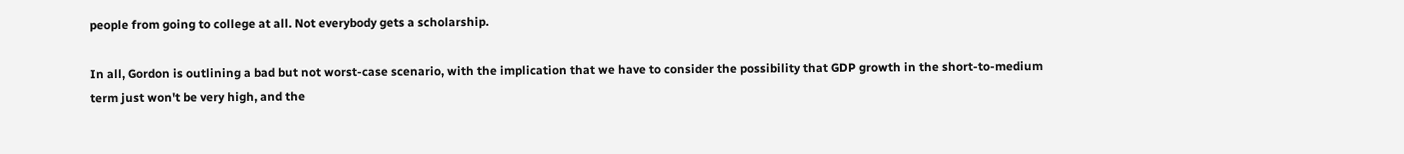people from going to college at all. Not everybody gets a scholarship.

In all, Gordon is outlining a bad but not worst-case scenario, with the implication that we have to consider the possibility that GDP growth in the short-to-medium term just won't be very high, and the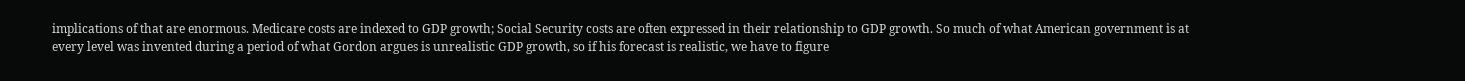implications of that are enormous. Medicare costs are indexed to GDP growth; Social Security costs are often expressed in their relationship to GDP growth. So much of what American government is at every level was invented during a period of what Gordon argues is unrealistic GDP growth, so if his forecast is realistic, we have to figure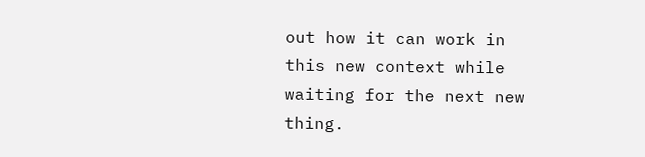out how it can work in this new context while waiting for the next new thing.